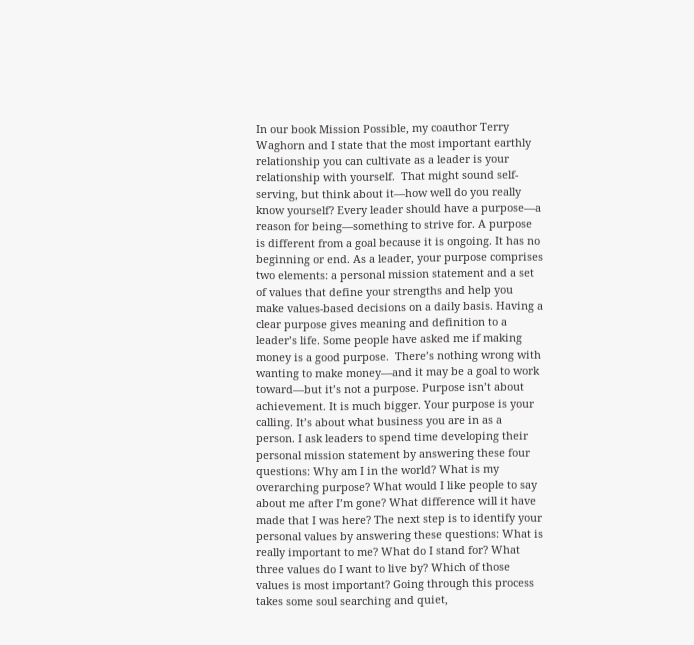In our book Mission Possible, my coauthor Terry Waghorn and I state that the most important earthly relationship you can cultivate as a leader is your relationship with yourself.  That might sound self-serving, but think about it—how well do you really know yourself? Every leader should have a purpose—a reason for being—something to strive for. A purpose is different from a goal because it is ongoing. It has no beginning or end. As a leader, your purpose comprises two elements: a personal mission statement and a set of values that define your strengths and help you make values-based decisions on a daily basis. Having a clear purpose gives meaning and definition to a leader’s life. Some people have asked me if making money is a good purpose.  There’s nothing wrong with wanting to make money—and it may be a goal to work toward—but it’s not a purpose. Purpose isn’t about achievement. It is much bigger. Your purpose is your calling. It’s about what business you are in as a person. I ask leaders to spend time developing their personal mission statement by answering these four questions: Why am I in the world? What is my overarching purpose? What would I like people to say about me after I’m gone? What difference will it have made that I was here? The next step is to identify your personal values by answering these questions: What is really important to me? What do I stand for? What three values do I want to live by? Which of those values is most important? Going through this process takes some soul searching and quiet,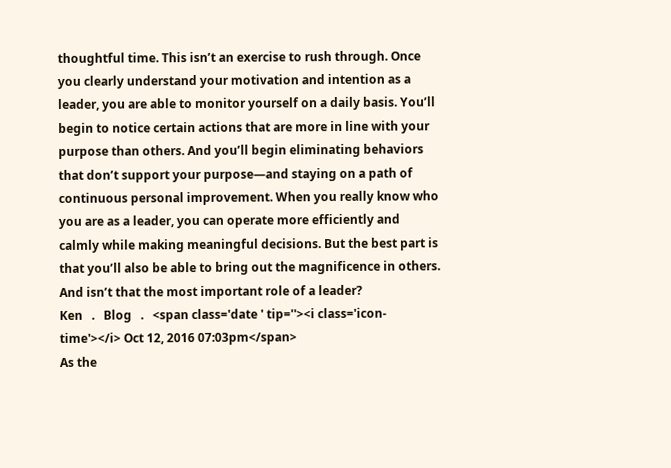thoughtful time. This isn’t an exercise to rush through. Once you clearly understand your motivation and intention as a leader, you are able to monitor yourself on a daily basis. You’ll begin to notice certain actions that are more in line with your purpose than others. And you’ll begin eliminating behaviors that don’t support your purpose—and staying on a path of continuous personal improvement. When you really know who you are as a leader, you can operate more efficiently and calmly while making meaningful decisions. But the best part is that you’ll also be able to bring out the magnificence in others. And isn’t that the most important role of a leader?
Ken   .   Blog   .   <span class='date ' tip=''><i class='icon-time'></i> Oct 12, 2016 07:03pm</span>
As the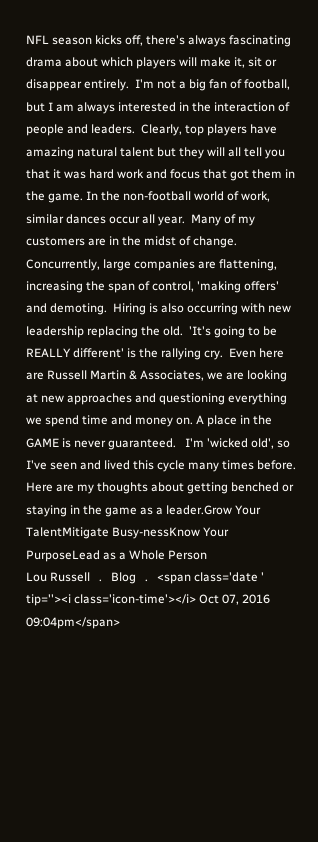NFL season kicks off, there's always fascinating drama about which players will make it, sit or disappear entirely.  I'm not a big fan of football, but I am always interested in the interaction of people and leaders.  Clearly, top players have amazing natural talent but they will all tell you that it was hard work and focus that got them in the game. In the non-football world of work, similar dances occur all year.  Many of my customers are in the midst of change. Concurrently, large companies are flattening, increasing the span of control, 'making offers' and demoting.  Hiring is also occurring with new leadership replacing the old.  'It's going to be REALLY different' is the rallying cry.  Even here are Russell Martin & Associates, we are looking at new approaches and questioning everything we spend time and money on. A place in the GAME is never guaranteed.   I'm 'wicked old', so I've seen and lived this cycle many times before. Here are my thoughts about getting benched or staying in the game as a leader.Grow Your TalentMitigate Busy-nessKnow Your PurposeLead as a Whole Person
Lou Russell   .   Blog   .   <span class='date ' tip=''><i class='icon-time'></i> Oct 07, 2016 09:04pm</span>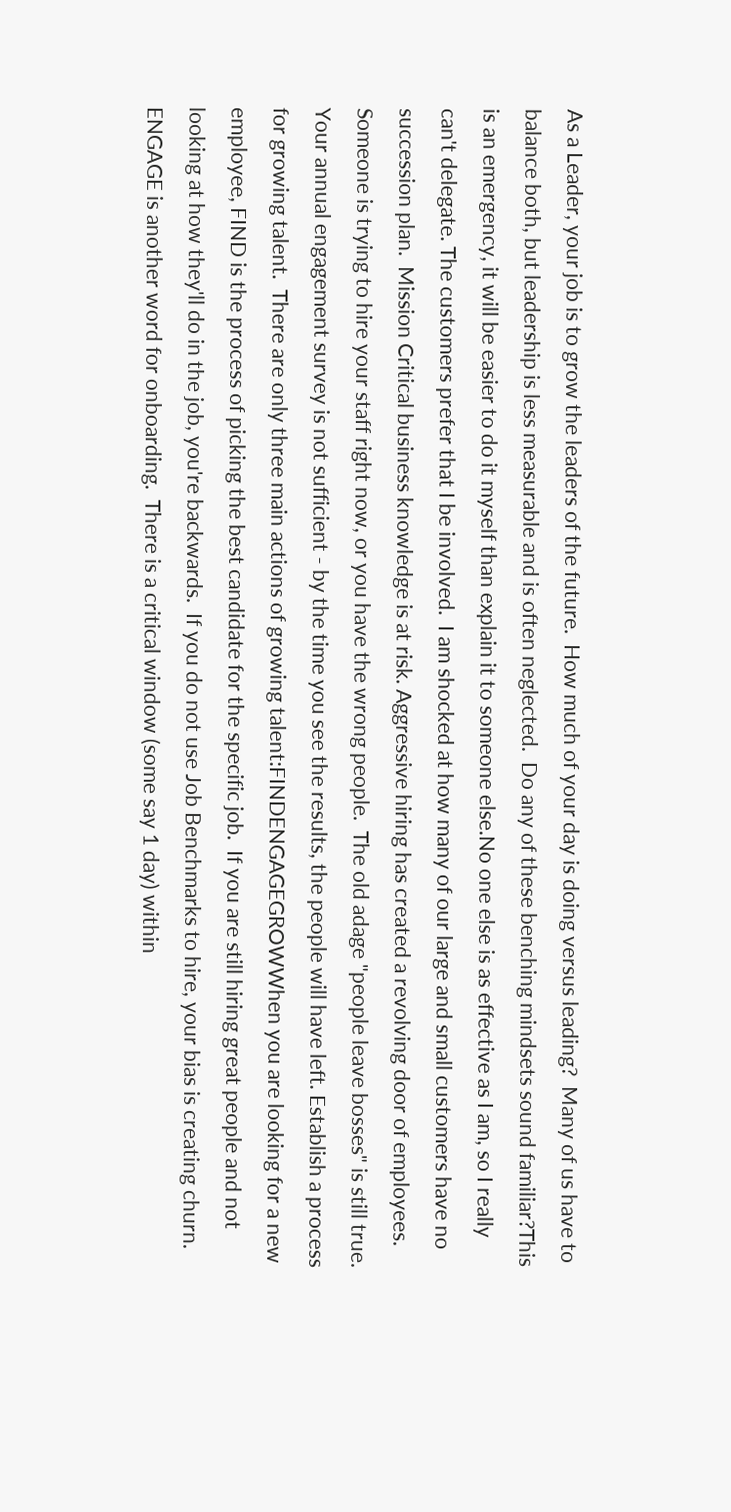As a Leader, your job is to grow the leaders of the future.  How much of your day is doing versus leading?  Many of us have to balance both, but leadership is less measurable and is often neglected.  Do any of these benching mindsets sound familiar?This is an emergency, it will be easier to do it myself than explain it to someone else.No one else is as effective as I am, so I really can't delegate. The customers prefer that I be involved.  I am shocked at how many of our large and small customers have no succession plan.  Mission Critical business knowledge is at risk. Aggressive hiring has created a revolving door of employees.   Someone is trying to hire your staff right now, or you have the wrong people.  The old adage "people leave bosses" is still true.  Your annual engagement survey is not sufficient - by the time you see the results, the people will have left. Establish a process for growing talent.  There are only three main actions of growing talent:FINDENGAGEGROWWhen you are looking for a new employee, FIND is the process of picking the best candidate for the specific job.  If you are still hiring great people and not looking at how they'll do in the job, you're backwards.  If you do not use Job Benchmarks to hire, your bias is creating churn. ENGAGE is another word for onboarding.  There is a critical window (some say 1 day) within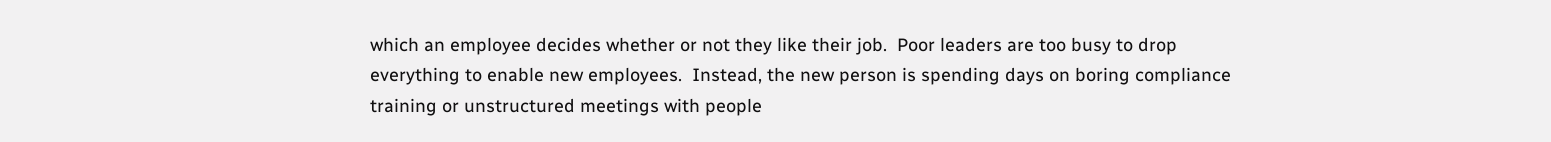which an employee decides whether or not they like their job.  Poor leaders are too busy to drop everything to enable new employees.  Instead, the new person is spending days on boring compliance training or unstructured meetings with people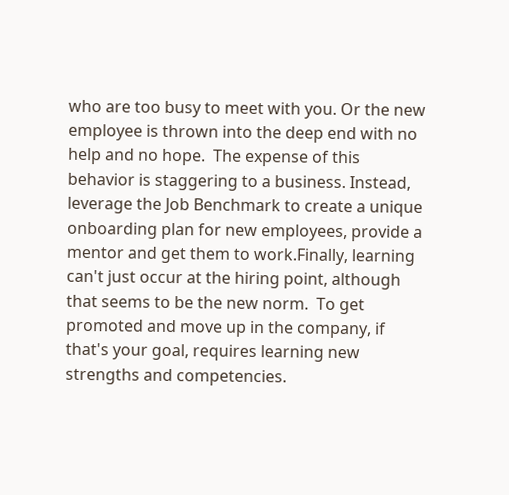who are too busy to meet with you. Or the new employee is thrown into the deep end with no help and no hope.  The expense of this behavior is staggering to a business. Instead, leverage the Job Benchmark to create a unique onboarding plan for new employees, provide a mentor and get them to work.Finally, learning can't just occur at the hiring point, although that seems to be the new norm.  To get promoted and move up in the company, if that's your goal, requires learning new strengths and competencies.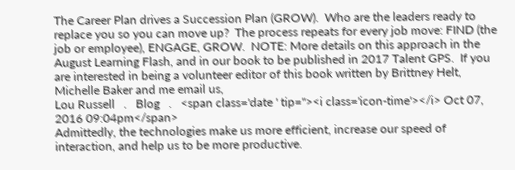The Career Plan drives a Succession Plan (GROW).  Who are the leaders ready to replace you so you can move up?  The process repeats for every job move: FIND (the job or employee), ENGAGE, GROW.  NOTE: More details on this approach in the August Learning Flash, and in our book to be published in 2017 Talent GPS.  If you are interested in being a volunteer editor of this book written by Brittney Helt, Michelle Baker and me email us,
Lou Russell   .   Blog   .   <span class='date ' tip=''><i class='icon-time'></i> Oct 07, 2016 09:04pm</span>
Admittedly, the technologies make us more efficient, increase our speed of interaction, and help us to be more productive.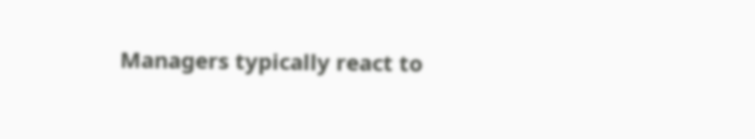Managers typically react to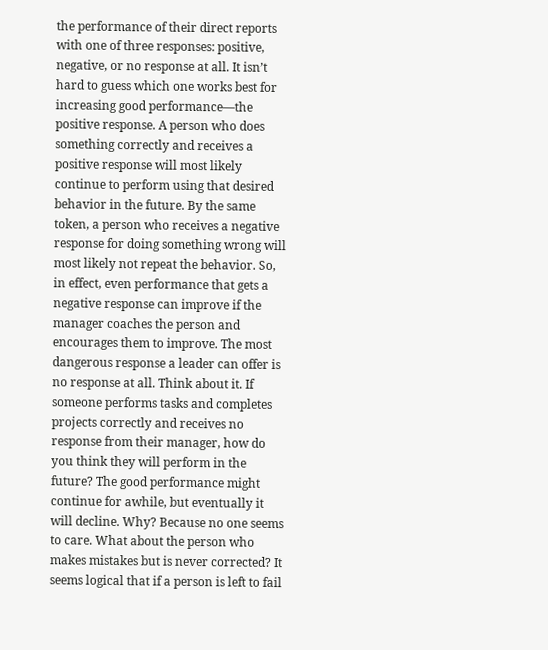the performance of their direct reports with one of three responses: positive, negative, or no response at all. It isn’t hard to guess which one works best for increasing good performance—the positive response. A person who does something correctly and receives a positive response will most likely continue to perform using that desired behavior in the future. By the same token, a person who receives a negative response for doing something wrong will most likely not repeat the behavior. So, in effect, even performance that gets a negative response can improve if the manager coaches the person and encourages them to improve. The most dangerous response a leader can offer is no response at all. Think about it. If someone performs tasks and completes projects correctly and receives no response from their manager, how do you think they will perform in the future? The good performance might continue for awhile, but eventually it will decline. Why? Because no one seems to care. What about the person who makes mistakes but is never corrected? It seems logical that if a person is left to fail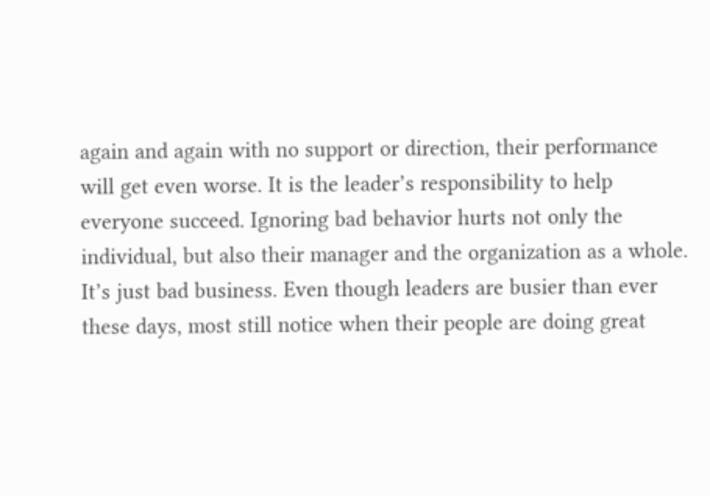again and again with no support or direction, their performance will get even worse. It is the leader’s responsibility to help everyone succeed. Ignoring bad behavior hurts not only the individual, but also their manager and the organization as a whole. It’s just bad business. Even though leaders are busier than ever these days, most still notice when their people are doing great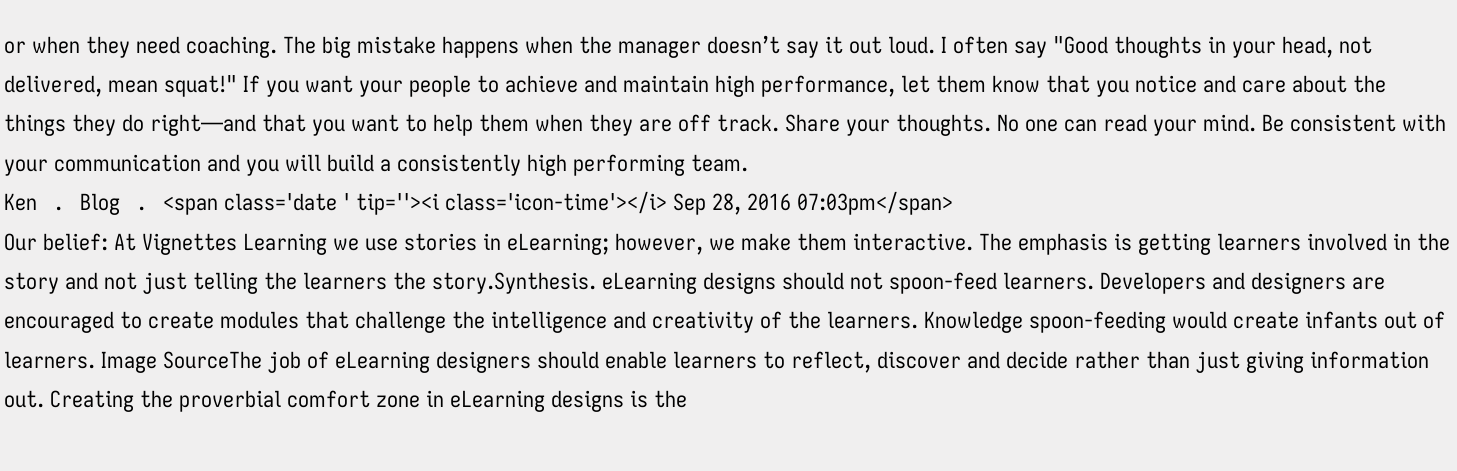or when they need coaching. The big mistake happens when the manager doesn’t say it out loud. I often say "Good thoughts in your head, not delivered, mean squat!" If you want your people to achieve and maintain high performance, let them know that you notice and care about the things they do right—and that you want to help them when they are off track. Share your thoughts. No one can read your mind. Be consistent with your communication and you will build a consistently high performing team.
Ken   .   Blog   .   <span class='date ' tip=''><i class='icon-time'></i> Sep 28, 2016 07:03pm</span>
Our belief: At Vignettes Learning we use stories in eLearning; however, we make them interactive. The emphasis is getting learners involved in the story and not just telling the learners the story.Synthesis. eLearning designs should not spoon-feed learners. Developers and designers are encouraged to create modules that challenge the intelligence and creativity of the learners. Knowledge spoon-feeding would create infants out of learners. Image SourceThe job of eLearning designers should enable learners to reflect, discover and decide rather than just giving information out. Creating the proverbial comfort zone in eLearning designs is the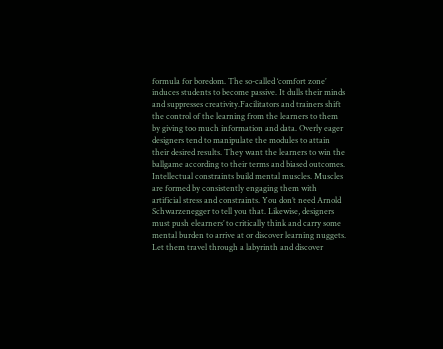formula for boredom. The so-called ‘comfort zone’ induces students to become passive. It dulls their minds and suppresses creativity.Facilitators and trainers shift the control of the learning from the learners to them by giving too much information and data. Overly eager designers tend to manipulate the modules to attain their desired results. They want the learners to win the ballgame according to their terms and biased outcomes. Intellectual constraints build mental muscles. Muscles are formed by consistently engaging them with artificial stress and constraints. You don’t need Arnold Schwarzenegger to tell you that. Likewise, designers must push elearners’ to critically think and carry some mental burden to arrive at or discover learning nuggets. Let them travel through a labyrinth and discover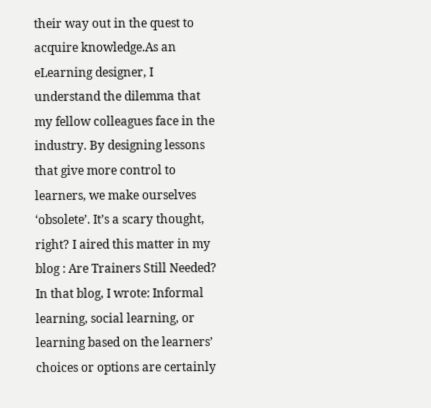their way out in the quest to acquire knowledge.As an eLearning designer, I understand the dilemma that my fellow colleagues face in the industry. By designing lessons that give more control to learners, we make ourselves ‘obsolete’. It’s a scary thought, right? I aired this matter in my blog : Are Trainers Still Needed? In that blog, I wrote: Informal learning, social learning, or learning based on the learners’ choices or options are certainly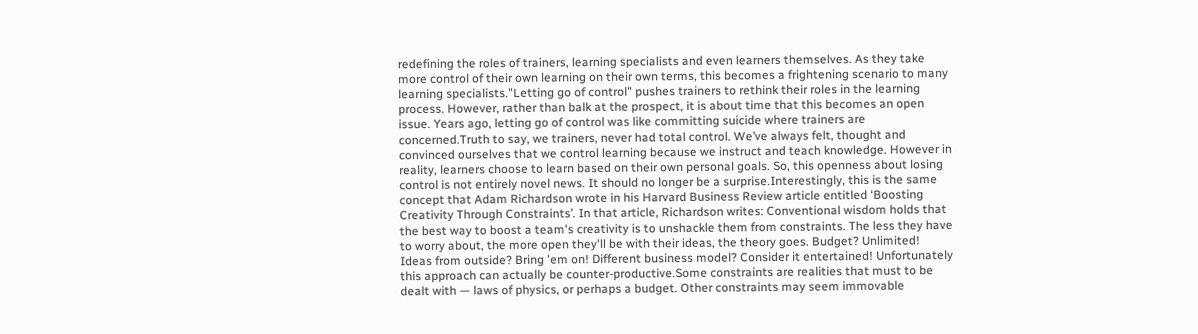redefining the roles of trainers, learning specialists and even learners themselves. As they take more control of their own learning on their own terms, this becomes a frightening scenario to many learning specialists."Letting go of control" pushes trainers to rethink their roles in the learning process. However, rather than balk at the prospect, it is about time that this becomes an open issue. Years ago, letting go of control was like committing suicide where trainers are concerned.Truth to say, we trainers, never had total control. We’ve always felt, thought and convinced ourselves that we control learning because we instruct and teach knowledge. However in reality, learners choose to learn based on their own personal goals. So, this openness about losing control is not entirely novel news. It should no longer be a surprise.Interestingly, this is the same concept that Adam Richardson wrote in his Harvard Business Review article entitled ‘Boosting Creativity Through Constraints’. In that article, Richardson writes: Conventional wisdom holds that the best way to boost a team's creativity is to unshackle them from constraints. The less they have to worry about, the more open they'll be with their ideas, the theory goes. Budget? Unlimited! Ideas from outside? Bring 'em on! Different business model? Consider it entertained! Unfortunately this approach can actually be counter-productive.Some constraints are realities that must to be dealt with — laws of physics, or perhaps a budget. Other constraints may seem immovable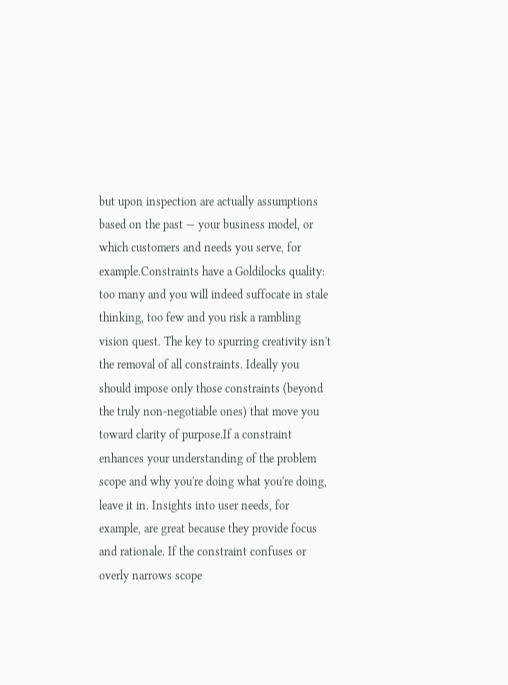but upon inspection are actually assumptions based on the past — your business model, or which customers and needs you serve, for example.Constraints have a Goldilocks quality: too many and you will indeed suffocate in stale thinking, too few and you risk a rambling vision quest. The key to spurring creativity isn't the removal of all constraints. Ideally you should impose only those constraints (beyond the truly non-negotiable ones) that move you toward clarity of purpose.If a constraint enhances your understanding of the problem scope and why you're doing what you're doing, leave it in. Insights into user needs, for example, are great because they provide focus and rationale. If the constraint confuses or overly narrows scope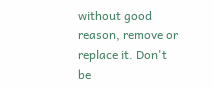without good reason, remove or replace it. Don't be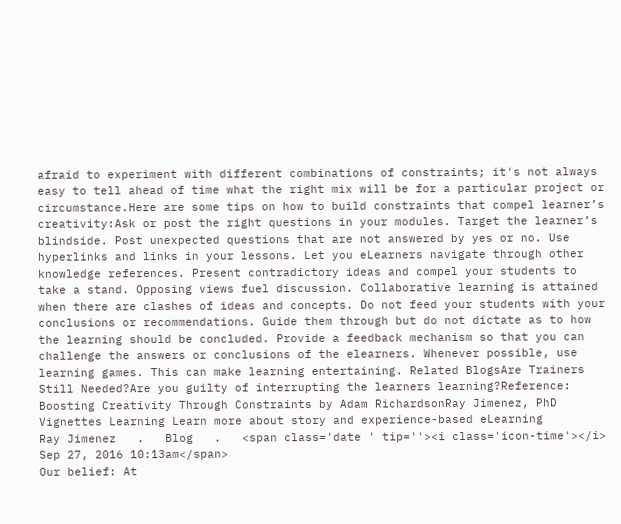afraid to experiment with different combinations of constraints; it's not always easy to tell ahead of time what the right mix will be for a particular project or circumstance.Here are some tips on how to build constraints that compel learner’s creativity:Ask or post the right questions in your modules. Target the learner’s blindside. Post unexpected questions that are not answered by yes or no. Use hyperlinks and links in your lessons. Let you eLearners navigate through other knowledge references. Present contradictory ideas and compel your students to take a stand. Opposing views fuel discussion. Collaborative learning is attained when there are clashes of ideas and concepts. Do not feed your students with your conclusions or recommendations. Guide them through but do not dictate as to how the learning should be concluded. Provide a feedback mechanism so that you can challenge the answers or conclusions of the elearners. Whenever possible, use learning games. This can make learning entertaining. Related BlogsAre Trainers Still Needed?Are you guilty of interrupting the learners learning?Reference: Boosting Creativity Through Constraints by Adam RichardsonRay Jimenez, PhD Vignettes Learning Learn more about story and experience-based eLearning
Ray Jimenez   .   Blog   .   <span class='date ' tip=''><i class='icon-time'></i> Sep 27, 2016 10:13am</span>
Our belief: At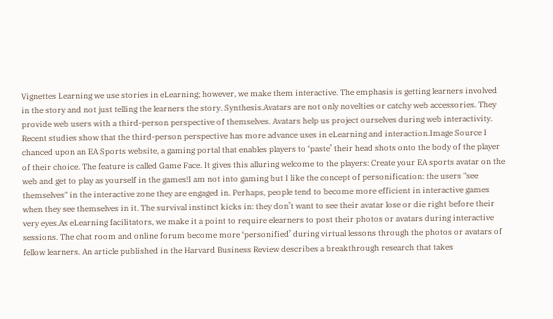Vignettes Learning we use stories in eLearning; however, we make them interactive. The emphasis is getting learners involved in the story and not just telling the learners the story. Synthesis.Avatars are not only novelties or catchy web accessories. They provide web users with a third-person perspective of themselves. Avatars help us project ourselves during web interactivity. Recent studies show that the third-person perspective has more advance uses in eLearning and interaction.Image Source I chanced upon an EA Sports website, a gaming portal that enables players to ‘paste’ their head shots onto the body of the player of their choice. The feature is called Game Face. It gives this alluring welcome to the players: Create your EA sports avatar on the web and get to play as yourself in the games!I am not into gaming but I like the concept of personification: the users "see themselves" in the interactive zone they are engaged in. Perhaps, people tend to become more efficient in interactive games when they see themselves in it. The survival instinct kicks in: they don’t want to see their avatar lose or die right before their very eyes.As eLearning facilitators, we make it a point to require elearners to post their photos or avatars during interactive sessions. The chat room and online forum become more ‘personified’ during virtual lessons through the photos or avatars of fellow learners. An article published in the Harvard Business Review describes a breakthrough research that takes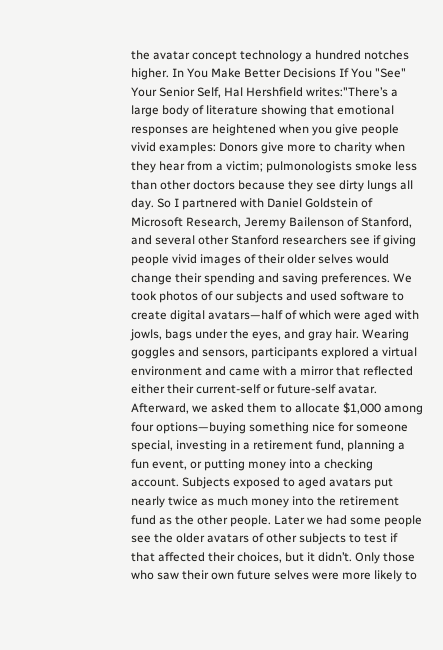the avatar concept technology a hundred notches higher. In You Make Better Decisions If You "See" Your Senior Self, Hal Hershfield writes:"There’s a large body of literature showing that emotional responses are heightened when you give people vivid examples: Donors give more to charity when they hear from a victim; pulmonologists smoke less than other doctors because they see dirty lungs all day. So I partnered with Daniel Goldstein of Microsoft Research, Jeremy Bailenson of Stanford, and several other Stanford researchers see if giving people vivid images of their older selves would change their spending and saving preferences. We took photos of our subjects and used software to create digital avatars—half of which were aged with jowls, bags under the eyes, and gray hair. Wearing goggles and sensors, participants explored a virtual environment and came with a mirror that reflected either their current-self or future-self avatar. Afterward, we asked them to allocate $1,000 among four options—buying something nice for someone special, investing in a retirement fund, planning a fun event, or putting money into a checking account. Subjects exposed to aged avatars put nearly twice as much money into the retirement fund as the other people. Later we had some people see the older avatars of other subjects to test if that affected their choices, but it didn’t. Only those who saw their own future selves were more likely to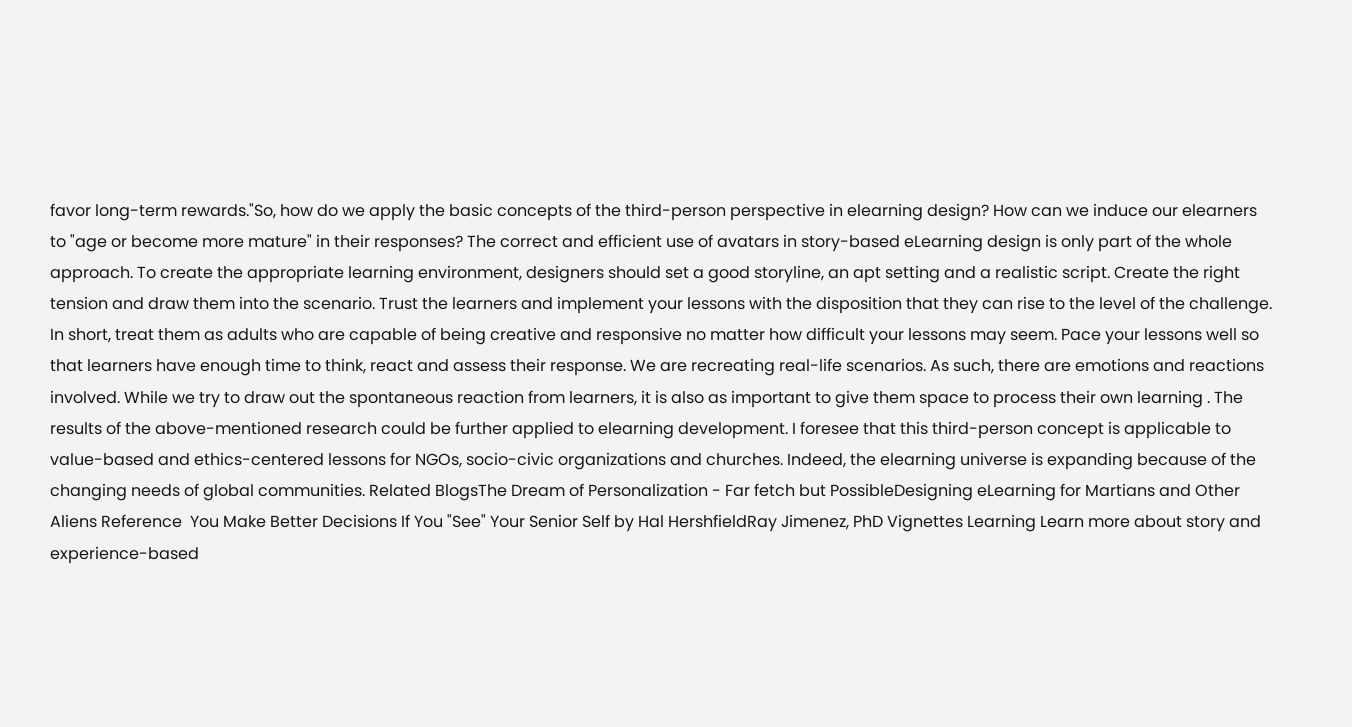favor long-term rewards."So, how do we apply the basic concepts of the third-person perspective in elearning design? How can we induce our elearners to "age or become more mature" in their responses? The correct and efficient use of avatars in story-based eLearning design is only part of the whole approach. To create the appropriate learning environment, designers should set a good storyline, an apt setting and a realistic script. Create the right tension and draw them into the scenario. Trust the learners and implement your lessons with the disposition that they can rise to the level of the challenge. In short, treat them as adults who are capable of being creative and responsive no matter how difficult your lessons may seem. Pace your lessons well so that learners have enough time to think, react and assess their response. We are recreating real-life scenarios. As such, there are emotions and reactions involved. While we try to draw out the spontaneous reaction from learners, it is also as important to give them space to process their own learning . The results of the above-mentioned research could be further applied to elearning development. I foresee that this third-person concept is applicable to value-based and ethics-centered lessons for NGOs, socio-civic organizations and churches. Indeed, the elearning universe is expanding because of the changing needs of global communities. Related BlogsThe Dream of Personalization - Far fetch but PossibleDesigning eLearning for Martians and Other Aliens Reference  You Make Better Decisions If You "See" Your Senior Self by Hal HershfieldRay Jimenez, PhD Vignettes Learning Learn more about story and experience-based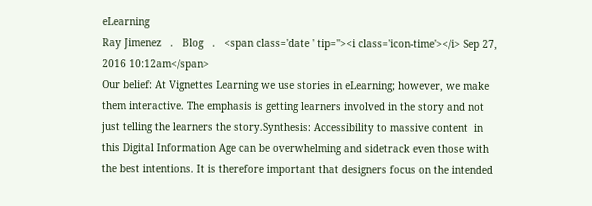eLearning
Ray Jimenez   .   Blog   .   <span class='date ' tip=''><i class='icon-time'></i> Sep 27, 2016 10:12am</span>
Our belief: At Vignettes Learning we use stories in eLearning; however, we make them interactive. The emphasis is getting learners involved in the story and not just telling the learners the story.Synthesis: Accessibility to massive content  in this Digital Information Age can be overwhelming and sidetrack even those with the best intentions. It is therefore important that designers focus on the intended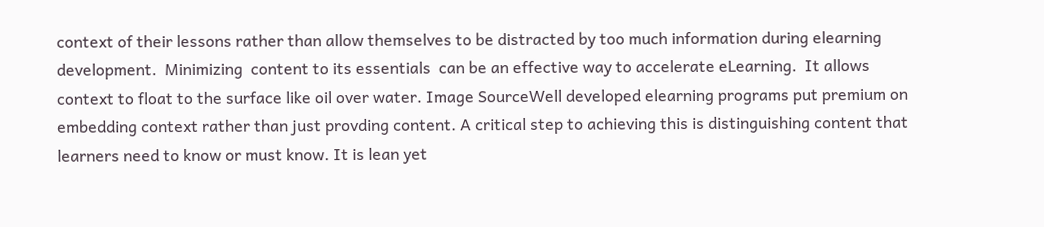context of their lessons rather than allow themselves to be distracted by too much information during elearning development.  Minimizing  content to its essentials  can be an effective way to accelerate eLearning.  It allows  context to float to the surface like oil over water. Image SourceWell developed elearning programs put premium on embedding context rather than just provding content. A critical step to achieving this is distinguishing content that learners need to know or must know. It is lean yet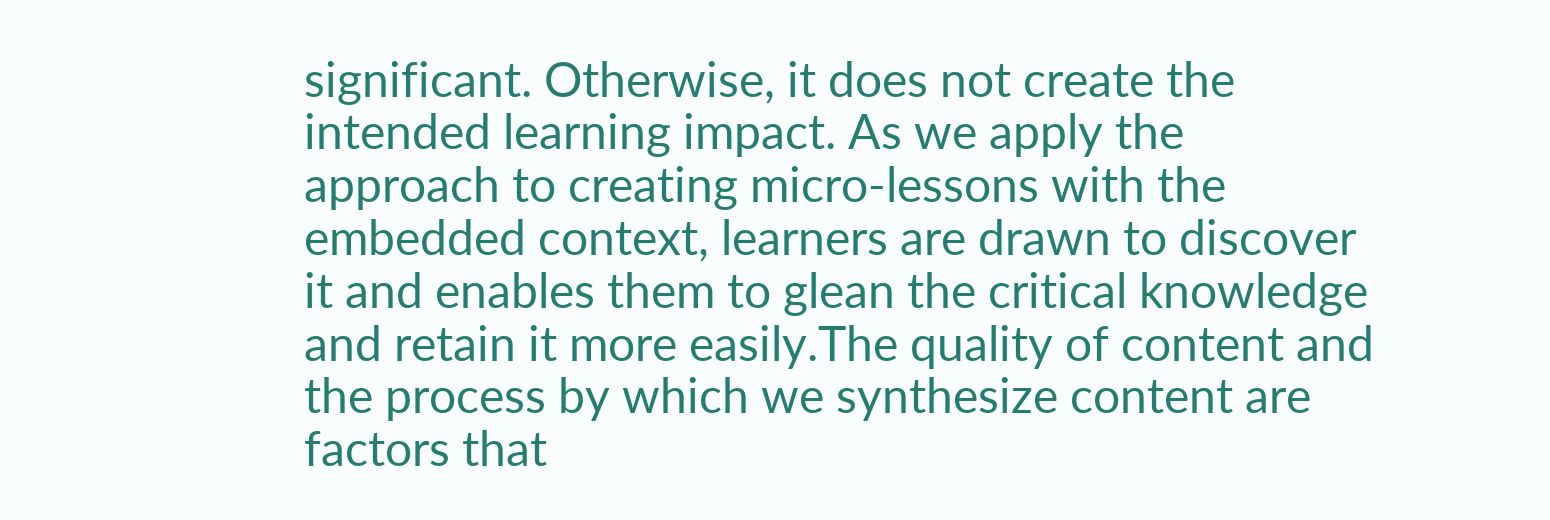significant. Otherwise, it does not create the intended learning impact. As we apply the approach to creating micro-lessons with the embedded context, learners are drawn to discover it and enables them to glean the critical knowledge and retain it more easily.The quality of content and the process by which we synthesize content are factors that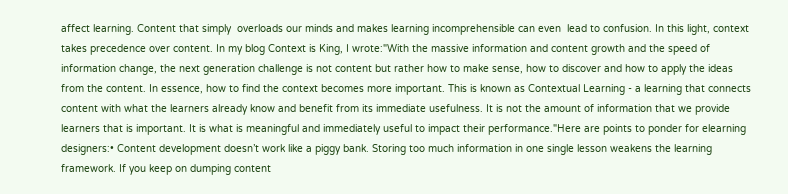affect learning. Content that simply  overloads our minds and makes learning incomprehensible can even  lead to confusion. In this light, context takes precedence over content. In my blog Context is King, I wrote:"With the massive information and content growth and the speed of information change, the next generation challenge is not content but rather how to make sense, how to discover and how to apply the ideas from the content. In essence, how to find the context becomes more important. This is known as Contextual Learning - a learning that connects content with what the learners already know and benefit from its immediate usefulness. It is not the amount of information that we provide learners that is important. It is what is meaningful and immediately useful to impact their performance."Here are points to ponder for elearning designers:• Content development doesn’t work like a piggy bank. Storing too much information in one single lesson weakens the learning framework. If you keep on dumping content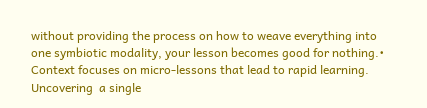without providing the process on how to weave everything into one symbiotic modality, your lesson becomes good for nothing.• Context focuses on micro-lessons that lead to rapid learning. Uncovering  a single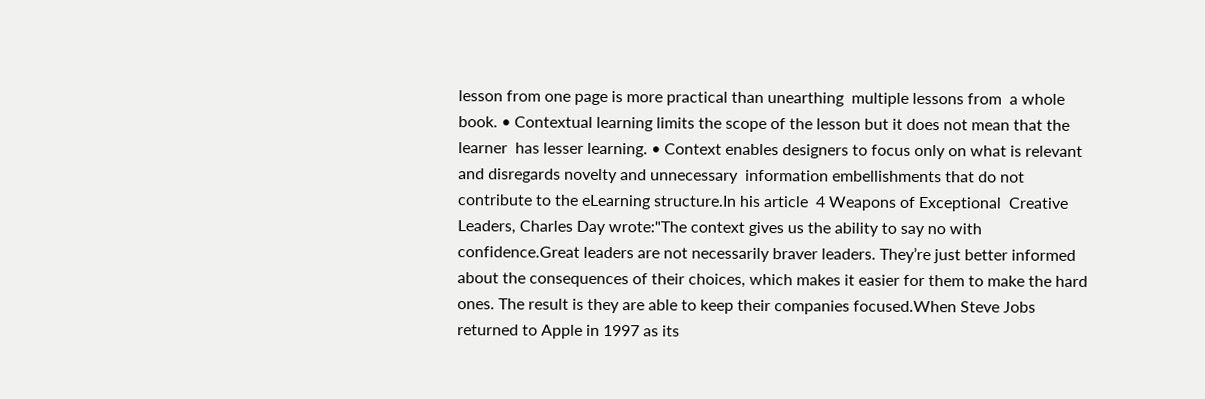lesson from one page is more practical than unearthing  multiple lessons from  a whole book. • Contextual learning limits the scope of the lesson but it does not mean that the learner  has lesser learning. • Context enables designers to focus only on what is relevant and disregards novelty and unnecessary  information embellishments that do not contribute to the eLearning structure.In his article  4 Weapons of Exceptional  Creative Leaders, Charles Day wrote:"The context gives us the ability to say no with confidence.Great leaders are not necessarily braver leaders. They’re just better informed about the consequences of their choices, which makes it easier for them to make the hard ones. The result is they are able to keep their companies focused.When Steve Jobs returned to Apple in 1997 as its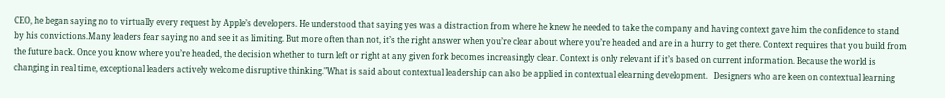CEO, he began saying no to virtually every request by Apple’s developers. He understood that saying yes was a distraction from where he knew he needed to take the company and having context gave him the confidence to stand by his convictions.Many leaders fear saying no and see it as limiting. But more often than not, it’s the right answer when you’re clear about where you’re headed and are in a hurry to get there. Context requires that you build from the future back. Once you know where you’re headed, the decision whether to turn left or right at any given fork becomes increasingly clear. Context is only relevant if it’s based on current information. Because the world is changing in real time, exceptional leaders actively welcome disruptive thinking."What is said about contextual leadership can also be applied in contextual elearning development.   Designers who are keen on contextual learning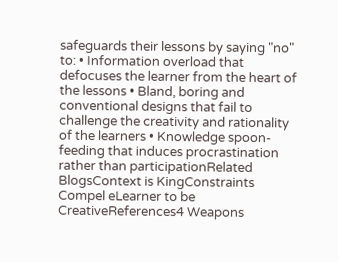safeguards their lessons by saying "no" to: • Information overload that defocuses the learner from the heart of the lessons • Bland, boring and conventional designs that fail to challenge the creativity and rationality of the learners • Knowledge spoon-feeding that induces procrastination rather than participationRelated BlogsContext is KingConstraints Compel eLearner to be CreativeReferences4 Weapons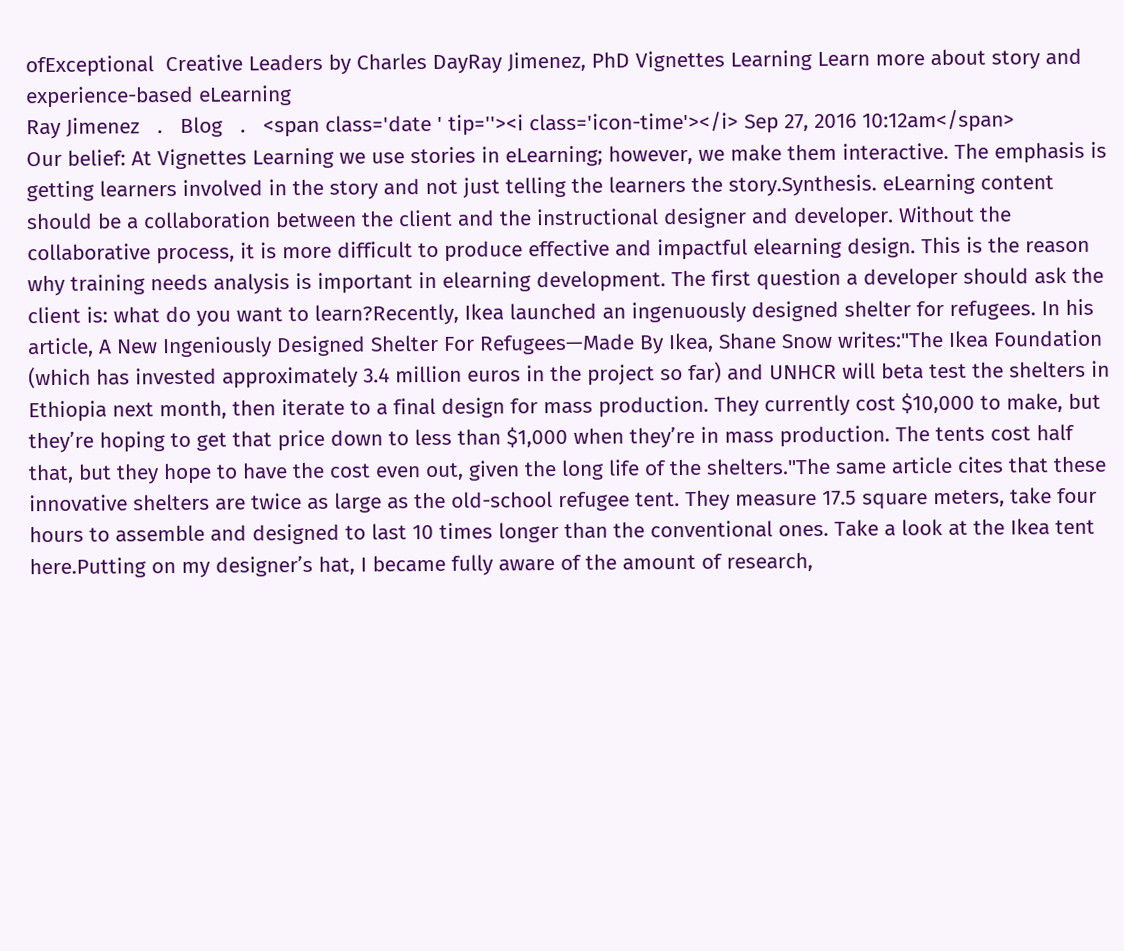ofExceptional  Creative Leaders by Charles DayRay Jimenez, PhD Vignettes Learning Learn more about story and experience-based eLearning
Ray Jimenez   .   Blog   .   <span class='date ' tip=''><i class='icon-time'></i> Sep 27, 2016 10:12am</span>
Our belief: At Vignettes Learning we use stories in eLearning; however, we make them interactive. The emphasis is getting learners involved in the story and not just telling the learners the story.Synthesis. eLearning content should be a collaboration between the client and the instructional designer and developer. Without the collaborative process, it is more difficult to produce effective and impactful elearning design. This is the reason why training needs analysis is important in elearning development. The first question a developer should ask the client is: what do you want to learn?Recently, Ikea launched an ingenuously designed shelter for refugees. In his article, A New Ingeniously Designed Shelter For Refugees—Made By Ikea, Shane Snow writes:"The Ikea Foundation (which has invested approximately 3.4 million euros in the project so far) and UNHCR will beta test the shelters in Ethiopia next month, then iterate to a final design for mass production. They currently cost $10,000 to make, but they’re hoping to get that price down to less than $1,000 when they’re in mass production. The tents cost half that, but they hope to have the cost even out, given the long life of the shelters."The same article cites that these innovative shelters are twice as large as the old-school refugee tent. They measure 17.5 square meters, take four hours to assemble and designed to last 10 times longer than the conventional ones. Take a look at the Ikea tent here.Putting on my designer’s hat, I became fully aware of the amount of research,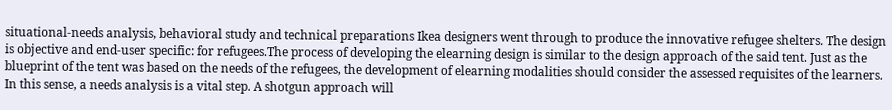situational-needs analysis, behavioral study and technical preparations Ikea designers went through to produce the innovative refugee shelters. The design is objective and end-user specific: for refugees.The process of developing the elearning design is similar to the design approach of the said tent. Just as the blueprint of the tent was based on the needs of the refugees, the development of elearning modalities should consider the assessed requisites of the learners. In this sense, a needs analysis is a vital step. A shotgun approach will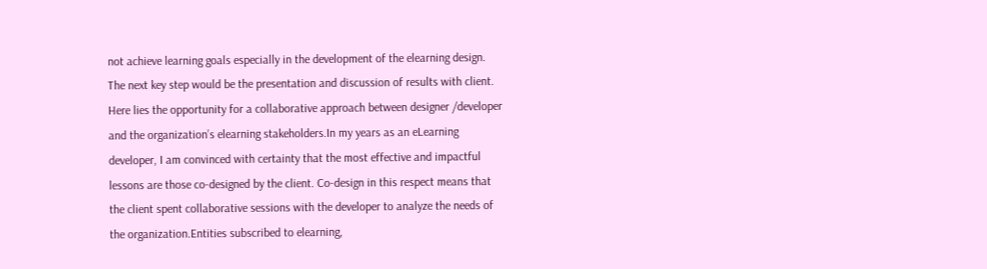not achieve learning goals especially in the development of the elearning design. The next key step would be the presentation and discussion of results with client. Here lies the opportunity for a collaborative approach between designer /developer and the organization’s elearning stakeholders.In my years as an eLearning developer, I am convinced with certainty that the most effective and impactful lessons are those co-designed by the client. Co-design in this respect means that the client spent collaborative sessions with the developer to analyze the needs of the organization.Entities subscribed to elearning,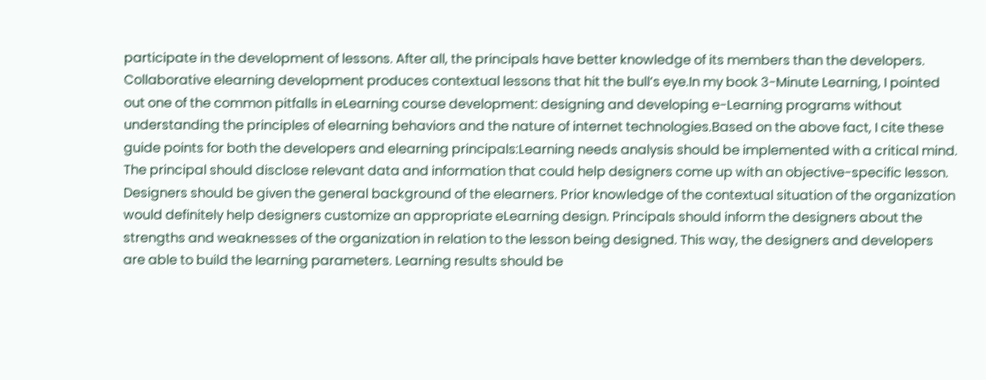participate in the development of lessons. After all, the principals have better knowledge of its members than the developers. Collaborative elearning development produces contextual lessons that hit the bull’s eye.In my book 3-Minute Learning, I pointed out one of the common pitfalls in eLearning course development: designing and developing e-Learning programs without understanding the principles of elearning behaviors and the nature of internet technologies.Based on the above fact, I cite these guide points for both the developers and elearning principals:Learning needs analysis should be implemented with a critical mind. The principal should disclose relevant data and information that could help designers come up with an objective-specific lesson. Designers should be given the general background of the elearners. Prior knowledge of the contextual situation of the organization would definitely help designers customize an appropriate eLearning design. Principals should inform the designers about the strengths and weaknesses of the organization in relation to the lesson being designed. This way, the designers and developers are able to build the learning parameters. Learning results should be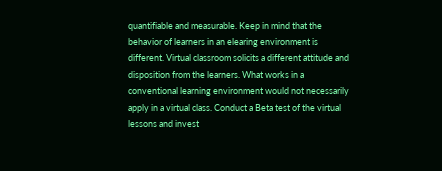quantifiable and measurable. Keep in mind that the behavior of learners in an elearing environment is different. Virtual classroom solicits a different attitude and disposition from the learners. What works in a conventional learning environment would not necessarily apply in a virtual class. Conduct a Beta test of the virtual lessons and invest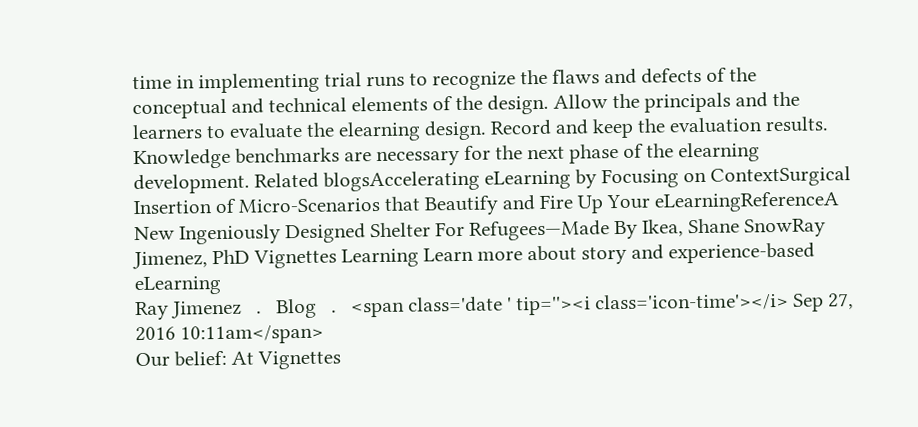time in implementing trial runs to recognize the flaws and defects of the conceptual and technical elements of the design. Allow the principals and the learners to evaluate the elearning design. Record and keep the evaluation results. Knowledge benchmarks are necessary for the next phase of the elearning development. Related blogsAccelerating eLearning by Focusing on ContextSurgical Insertion of Micro-Scenarios that Beautify and Fire Up Your eLearningReferenceA New Ingeniously Designed Shelter For Refugees—Made By Ikea, Shane SnowRay Jimenez, PhD Vignettes Learning Learn more about story and experience-based eLearning
Ray Jimenez   .   Blog   .   <span class='date ' tip=''><i class='icon-time'></i> Sep 27, 2016 10:11am</span>
Our belief: At Vignettes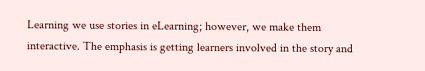Learning we use stories in eLearning; however, we make them interactive. The emphasis is getting learners involved in the story and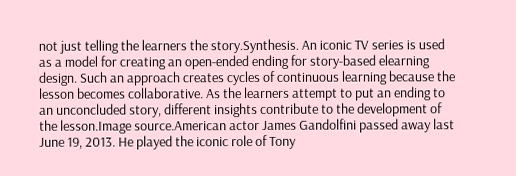not just telling the learners the story.Synthesis. An iconic TV series is used as a model for creating an open-ended ending for story-based elearning design. Such an approach creates cycles of continuous learning because the lesson becomes collaborative. As the learners attempt to put an ending to an unconcluded story, different insights contribute to the development of the lesson.Image source.American actor James Gandolfini passed away last June 19, 2013. He played the iconic role of Tony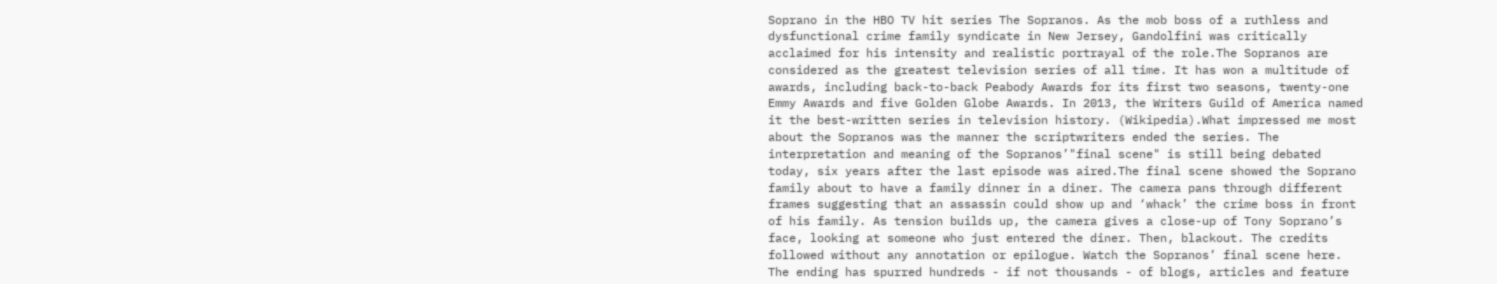Soprano in the HBO TV hit series The Sopranos. As the mob boss of a ruthless and dysfunctional crime family syndicate in New Jersey, Gandolfini was critically acclaimed for his intensity and realistic portrayal of the role.The Sopranos are considered as the greatest television series of all time. It has won a multitude of awards, including back-to-back Peabody Awards for its first two seasons, twenty-one Emmy Awards and five Golden Globe Awards. In 2013, the Writers Guild of America named it the best-written series in television history. (Wikipedia).What impressed me most about the Sopranos was the manner the scriptwriters ended the series. The interpretation and meaning of the Sopranos’"final scene" is still being debated today, six years after the last episode was aired.The final scene showed the Soprano family about to have a family dinner in a diner. The camera pans through different frames suggesting that an assassin could show up and ‘whack’ the crime boss in front of his family. As tension builds up, the camera gives a close-up of Tony Soprano’s face, looking at someone who just entered the diner. Then, blackout. The credits followed without any annotation or epilogue. Watch the Sopranos’ final scene here. The ending has spurred hundreds - if not thousands - of blogs, articles and feature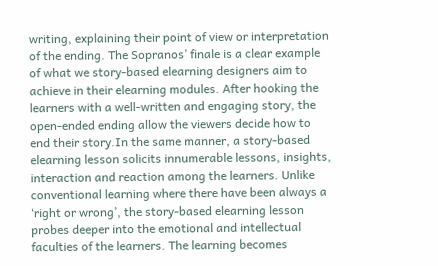writing, explaining their point of view or interpretation of the ending. The Sopranos’ finale is a clear example of what we story-based elearning designers aim to achieve in their elearning modules. After hooking the learners with a well-written and engaging story, the open-ended ending allow the viewers decide how to end their story.In the same manner, a story-based elearning lesson solicits innumerable lessons, insights, interaction and reaction among the learners. Unlike conventional learning where there have been always a ‘right or wrong’, the story-based elearning lesson probes deeper into the emotional and intellectual faculties of the learners. The learning becomes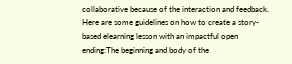collaborative because of the interaction and feedback. Here are some guidelines on how to create a story-based elearning lesson with an impactful open ending:The beginning and body of the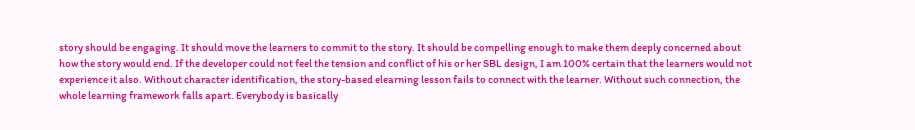story should be engaging. It should move the learners to commit to the story. It should be compelling enough to make them deeply concerned about how the story would end. If the developer could not feel the tension and conflict of his or her SBL design, I am 100% certain that the learners would not experience it also. Without character identification, the story-based elearning lesson fails to connect with the learner. Without such connection, the whole learning framework falls apart. Everybody is basically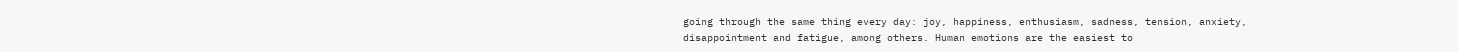going through the same thing every day: joy, happiness, enthusiasm, sadness, tension, anxiety, disappointment and fatigue, among others. Human emotions are the easiest to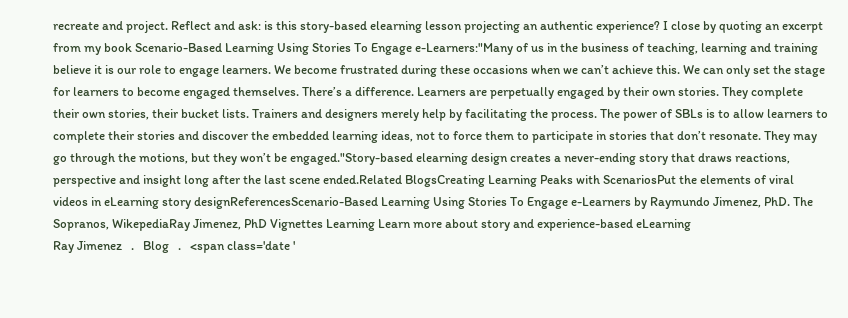recreate and project. Reflect and ask: is this story-based elearning lesson projecting an authentic experience? I close by quoting an excerpt from my book Scenario-Based Learning Using Stories To Engage e-Learners:"Many of us in the business of teaching, learning and training believe it is our role to engage learners. We become frustrated during these occasions when we can’t achieve this. We can only set the stage for learners to become engaged themselves. There’s a difference. Learners are perpetually engaged by their own stories. They complete their own stories, their bucket lists. Trainers and designers merely help by facilitating the process. The power of SBLs is to allow learners to complete their stories and discover the embedded learning ideas, not to force them to participate in stories that don’t resonate. They may go through the motions, but they won’t be engaged."Story-based elearning design creates a never-ending story that draws reactions, perspective and insight long after the last scene ended.Related BlogsCreating Learning Peaks with ScenariosPut the elements of viral videos in eLearning story designReferencesScenario-Based Learning Using Stories To Engage e-Learners by Raymundo Jimenez, PhD. The Sopranos, WikepediaRay Jimenez, PhD Vignettes Learning Learn more about story and experience-based eLearning
Ray Jimenez   .   Blog   .   <span class='date '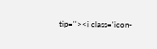tip=''><i class='icon-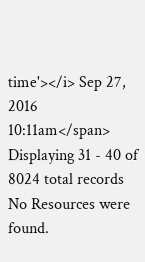time'></i> Sep 27, 2016 10:11am</span>
Displaying 31 - 40 of 8024 total records
No Resources were found.